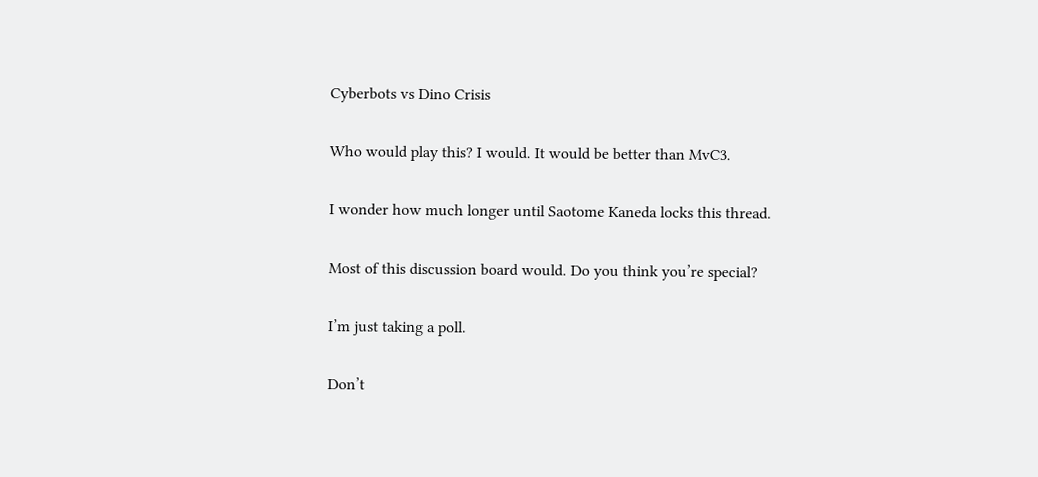Cyberbots vs Dino Crisis

Who would play this? I would. It would be better than MvC3.

I wonder how much longer until Saotome Kaneda locks this thread.

Most of this discussion board would. Do you think you’re special?

I’m just taking a poll.

Don’t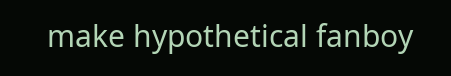make hypothetical fanboy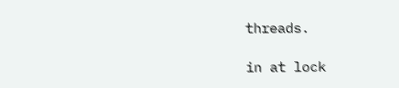threads.

in at lock